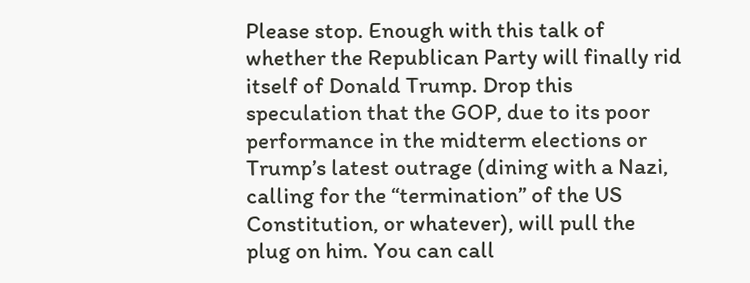Please stop. Enough with this talk of whether the Republican Party will finally rid itself of Donald Trump. Drop this speculation that the GOP, due to its poor performance in the midterm elections or Trump’s latest outrage (dining with a Nazi, calling for the “termination” of the US Constitution, or whatever), will pull the plug on him. You can call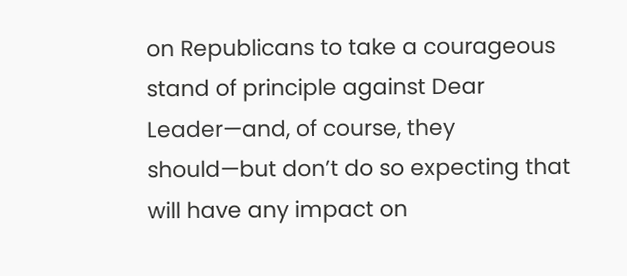on Republicans to take a courageous stand of principle against Dear Leader—and, of course, they should—but don’t do so expecting that will have any impact on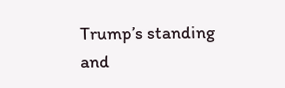Trump’s standing and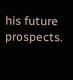his future prospects.